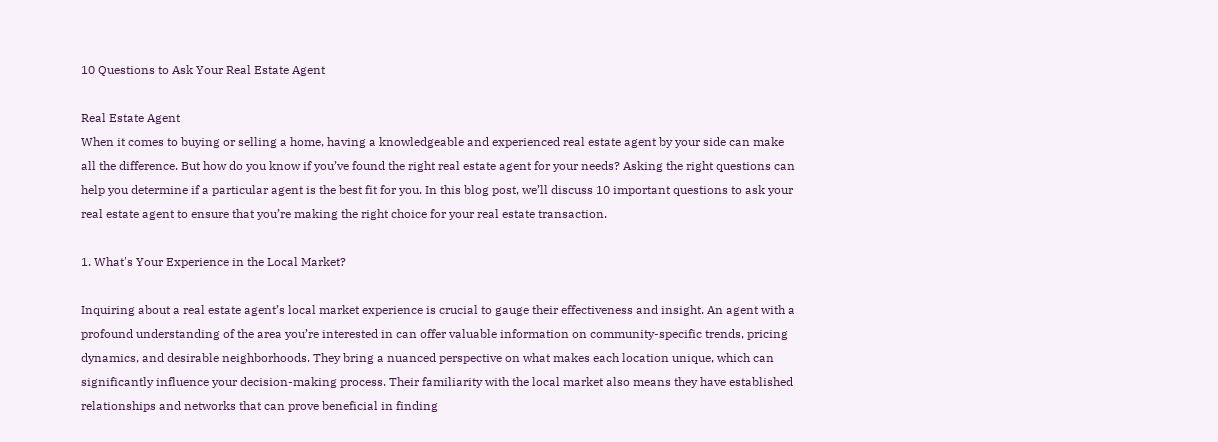10 Questions to Ask Your Real Estate Agent

Real Estate Agent
When it comes to buying or selling a home, having a knowledgeable and experienced real estate agent by your side can make all the difference. But how do you know if you’ve found the right real estate agent for your needs? Asking the right questions can help you determine if a particular agent is the best fit for you. In this blog post, we’ll discuss 10 important questions to ask your real estate agent to ensure that you’re making the right choice for your real estate transaction.

1. What's Your Experience in the Local Market?

Inquiring about a real estate agent’s local market experience is crucial to gauge their effectiveness and insight. An agent with a profound understanding of the area you’re interested in can offer valuable information on community-specific trends, pricing dynamics, and desirable neighborhoods. They bring a nuanced perspective on what makes each location unique, which can significantly influence your decision-making process. Their familiarity with the local market also means they have established relationships and networks that can prove beneficial in finding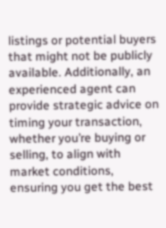listings or potential buyers that might not be publicly available. Additionally, an experienced agent can provide strategic advice on timing your transaction, whether you’re buying or selling, to align with market conditions, ensuring you get the best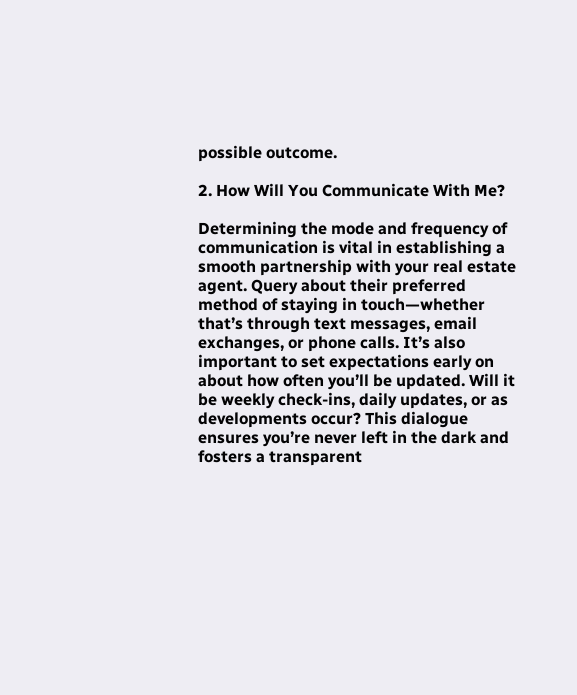possible outcome.

2. How Will You Communicate With Me?

Determining the mode and frequency of communication is vital in establishing a smooth partnership with your real estate agent. Query about their preferred method of staying in touch—whether that’s through text messages, email exchanges, or phone calls. It’s also important to set expectations early on about how often you’ll be updated. Will it be weekly check-ins, daily updates, or as developments occur? This dialogue ensures you’re never left in the dark and fosters a transparent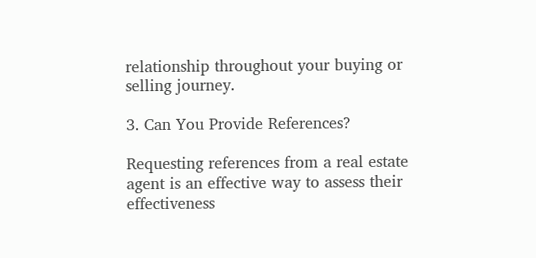relationship throughout your buying or selling journey.

3. Can You Provide References?

Requesting references from a real estate agent is an effective way to assess their effectiveness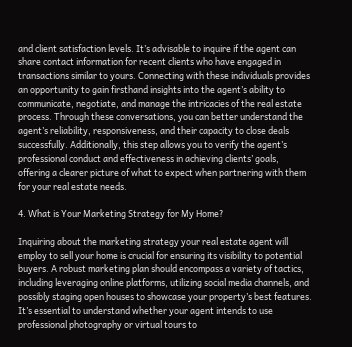and client satisfaction levels. It’s advisable to inquire if the agent can share contact information for recent clients who have engaged in transactions similar to yours. Connecting with these individuals provides an opportunity to gain firsthand insights into the agent’s ability to communicate, negotiate, and manage the intricacies of the real estate process. Through these conversations, you can better understand the agent’s reliability, responsiveness, and their capacity to close deals successfully. Additionally, this step allows you to verify the agent’s professional conduct and effectiveness in achieving clients’ goals, offering a clearer picture of what to expect when partnering with them for your real estate needs.

4. What is Your Marketing Strategy for My Home?

Inquiring about the marketing strategy your real estate agent will employ to sell your home is crucial for ensuring its visibility to potential buyers. A robust marketing plan should encompass a variety of tactics, including leveraging online platforms, utilizing social media channels, and possibly staging open houses to showcase your property’s best features. It’s essential to understand whether your agent intends to use professional photography or virtual tours to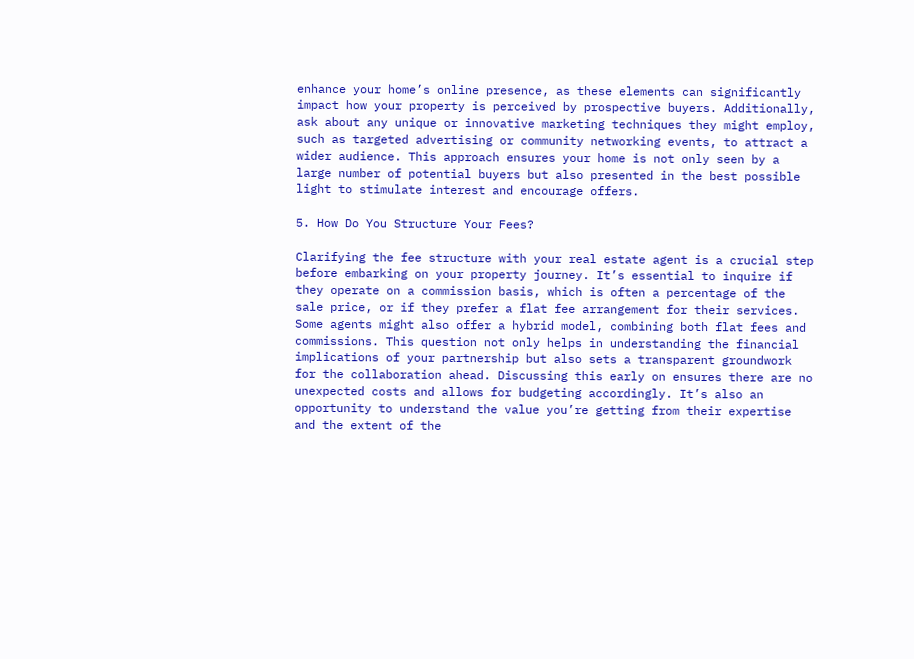enhance your home’s online presence, as these elements can significantly impact how your property is perceived by prospective buyers. Additionally, ask about any unique or innovative marketing techniques they might employ, such as targeted advertising or community networking events, to attract a wider audience. This approach ensures your home is not only seen by a large number of potential buyers but also presented in the best possible light to stimulate interest and encourage offers.

5. How Do You Structure Your Fees?

Clarifying the fee structure with your real estate agent is a crucial step before embarking on your property journey. It’s essential to inquire if they operate on a commission basis, which is often a percentage of the sale price, or if they prefer a flat fee arrangement for their services. Some agents might also offer a hybrid model, combining both flat fees and commissions. This question not only helps in understanding the financial implications of your partnership but also sets a transparent groundwork for the collaboration ahead. Discussing this early on ensures there are no unexpected costs and allows for budgeting accordingly. It’s also an opportunity to understand the value you’re getting from their expertise and the extent of the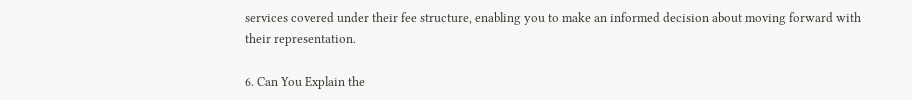services covered under their fee structure, enabling you to make an informed decision about moving forward with their representation.

6. Can You Explain the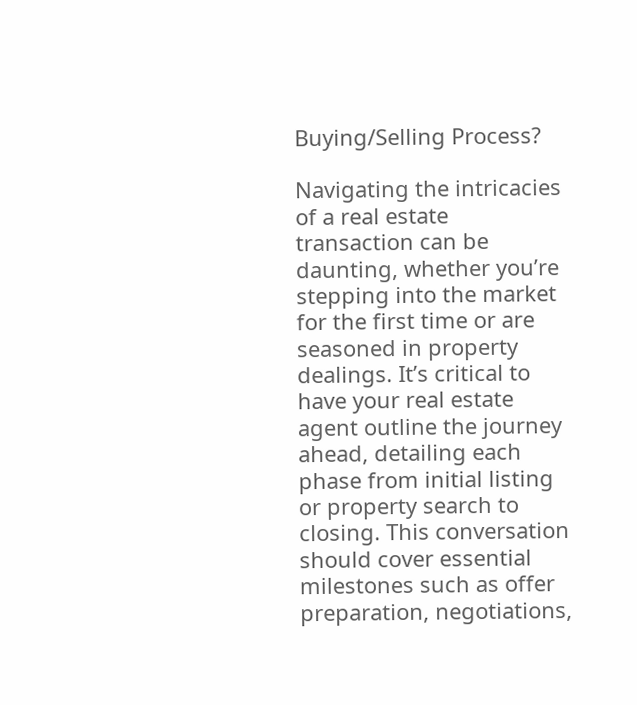Buying/Selling Process?

Navigating the intricacies of a real estate transaction can be daunting, whether you’re stepping into the market for the first time or are seasoned in property dealings. It’s critical to have your real estate agent outline the journey ahead, detailing each phase from initial listing or property search to closing. This conversation should cover essential milestones such as offer preparation, negotiations,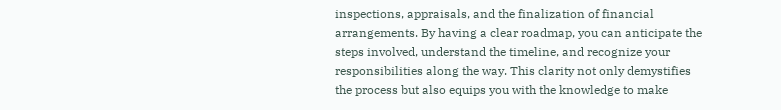inspections, appraisals, and the finalization of financial arrangements. By having a clear roadmap, you can anticipate the steps involved, understand the timeline, and recognize your responsibilities along the way. This clarity not only demystifies the process but also equips you with the knowledge to make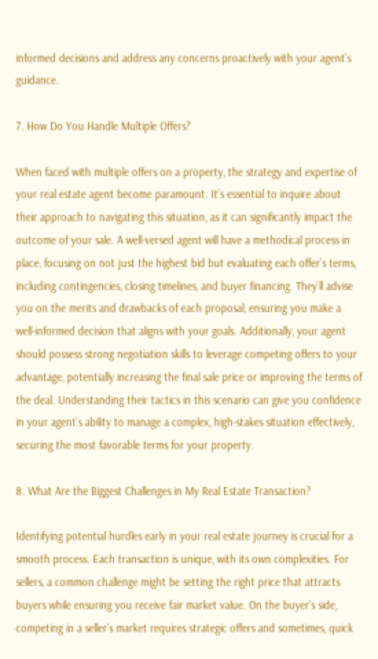informed decisions and address any concerns proactively with your agent’s guidance.

7. How Do You Handle Multiple Offers?

When faced with multiple offers on a property, the strategy and expertise of your real estate agent become paramount. It’s essential to inquire about their approach to navigating this situation, as it can significantly impact the outcome of your sale. A well-versed agent will have a methodical process in place, focusing on not just the highest bid but evaluating each offer’s terms, including contingencies, closing timelines, and buyer financing. They’ll advise you on the merits and drawbacks of each proposal, ensuring you make a well-informed decision that aligns with your goals. Additionally, your agent should possess strong negotiation skills to leverage competing offers to your advantage, potentially increasing the final sale price or improving the terms of the deal. Understanding their tactics in this scenario can give you confidence in your agent’s ability to manage a complex, high-stakes situation effectively, securing the most favorable terms for your property.

8. What Are the Biggest Challenges in My Real Estate Transaction?

Identifying potential hurdles early in your real estate journey is crucial for a smooth process. Each transaction is unique, with its own complexities. For sellers, a common challenge might be setting the right price that attracts buyers while ensuring you receive fair market value. On the buyer’s side, competing in a seller’s market requires strategic offers and sometimes, quick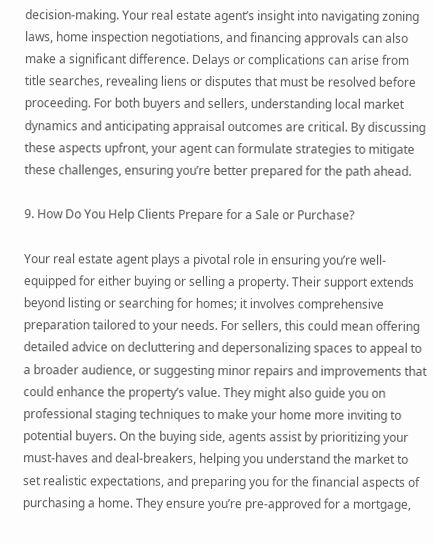decision-making. Your real estate agent’s insight into navigating zoning laws, home inspection negotiations, and financing approvals can also make a significant difference. Delays or complications can arise from title searches, revealing liens or disputes that must be resolved before proceeding. For both buyers and sellers, understanding local market dynamics and anticipating appraisal outcomes are critical. By discussing these aspects upfront, your agent can formulate strategies to mitigate these challenges, ensuring you’re better prepared for the path ahead.

9. How Do You Help Clients Prepare for a Sale or Purchase?

Your real estate agent plays a pivotal role in ensuring you’re well-equipped for either buying or selling a property. Their support extends beyond listing or searching for homes; it involves comprehensive preparation tailored to your needs. For sellers, this could mean offering detailed advice on decluttering and depersonalizing spaces to appeal to a broader audience, or suggesting minor repairs and improvements that could enhance the property’s value. They might also guide you on professional staging techniques to make your home more inviting to potential buyers. On the buying side, agents assist by prioritizing your must-haves and deal-breakers, helping you understand the market to set realistic expectations, and preparing you for the financial aspects of purchasing a home. They ensure you’re pre-approved for a mortgage,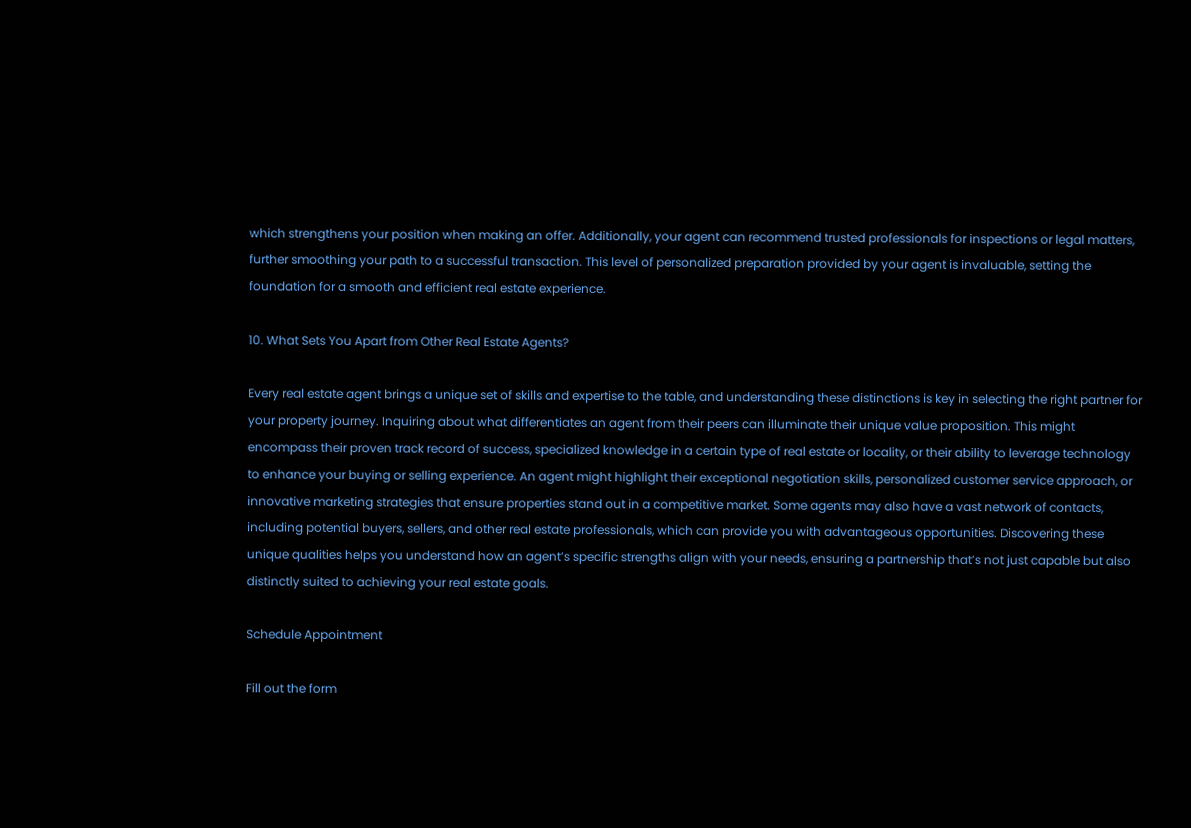which strengthens your position when making an offer. Additionally, your agent can recommend trusted professionals for inspections or legal matters, further smoothing your path to a successful transaction. This level of personalized preparation provided by your agent is invaluable, setting the foundation for a smooth and efficient real estate experience.

10. What Sets You Apart from Other Real Estate Agents?

Every real estate agent brings a unique set of skills and expertise to the table, and understanding these distinctions is key in selecting the right partner for your property journey. Inquiring about what differentiates an agent from their peers can illuminate their unique value proposition. This might encompass their proven track record of success, specialized knowledge in a certain type of real estate or locality, or their ability to leverage technology to enhance your buying or selling experience. An agent might highlight their exceptional negotiation skills, personalized customer service approach, or innovative marketing strategies that ensure properties stand out in a competitive market. Some agents may also have a vast network of contacts, including potential buyers, sellers, and other real estate professionals, which can provide you with advantageous opportunities. Discovering these unique qualities helps you understand how an agent’s specific strengths align with your needs, ensuring a partnership that’s not just capable but also distinctly suited to achieving your real estate goals.

Schedule Appointment

Fill out the form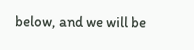below, and we will be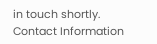in touch shortly.
Contact Information